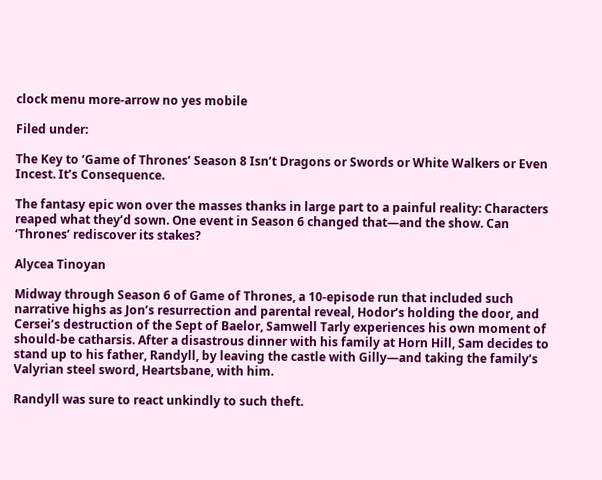clock menu more-arrow no yes mobile

Filed under:

The Key to ‘Game of Thrones’ Season 8 Isn’t Dragons or Swords or White Walkers or Even Incest. It’s Consequence.

The fantasy epic won over the masses thanks in large part to a painful reality: Characters reaped what they’d sown. One event in Season 6 changed that—and the show. Can ‘Thrones’ rediscover its stakes?

Alycea Tinoyan

Midway through Season 6 of Game of Thrones, a 10-episode run that included such narrative highs as Jon’s resurrection and parental reveal, Hodor’s holding the door, and Cersei’s destruction of the Sept of Baelor, Samwell Tarly experiences his own moment of should-be catharsis. After a disastrous dinner with his family at Horn Hill, Sam decides to stand up to his father, Randyll, by leaving the castle with Gilly—and taking the family’s Valyrian steel sword, Heartsbane, with him.

Randyll was sure to react unkindly to such theft.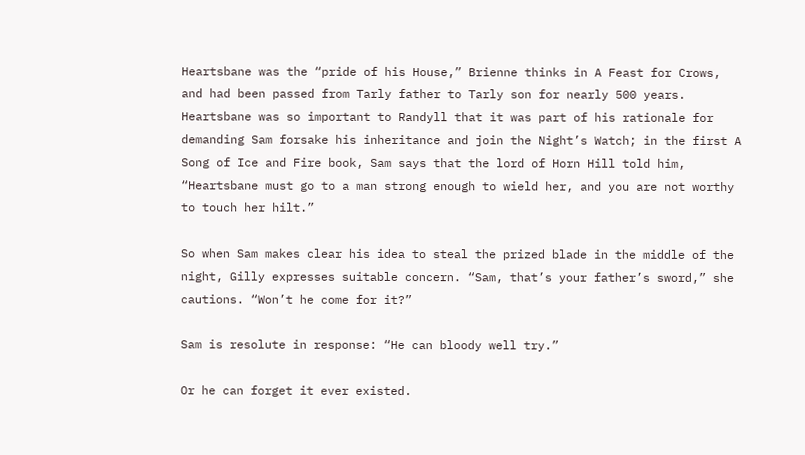Heartsbane was the “pride of his House,” Brienne thinks in A Feast for Crows, and had been passed from Tarly father to Tarly son for nearly 500 years. Heartsbane was so important to Randyll that it was part of his rationale for demanding Sam forsake his inheritance and join the Night’s Watch; in the first A Song of Ice and Fire book, Sam says that the lord of Horn Hill told him, “Heartsbane must go to a man strong enough to wield her, and you are not worthy to touch her hilt.”

So when Sam makes clear his idea to steal the prized blade in the middle of the night, Gilly expresses suitable concern. “Sam, that’s your father’s sword,” she cautions. “Won’t he come for it?”

Sam is resolute in response: “He can bloody well try.”

Or he can forget it ever existed.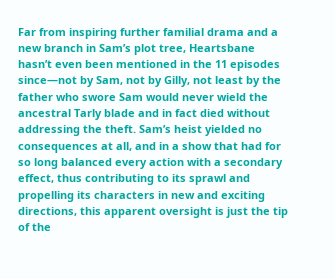Far from inspiring further familial drama and a new branch in Sam’s plot tree, Heartsbane hasn’t even been mentioned in the 11 episodes since—not by Sam, not by Gilly, not least by the father who swore Sam would never wield the ancestral Tarly blade and in fact died without addressing the theft. Sam’s heist yielded no consequences at all, and in a show that had for so long balanced every action with a secondary effect, thus contributing to its sprawl and propelling its characters in new and exciting directions, this apparent oversight is just the tip of the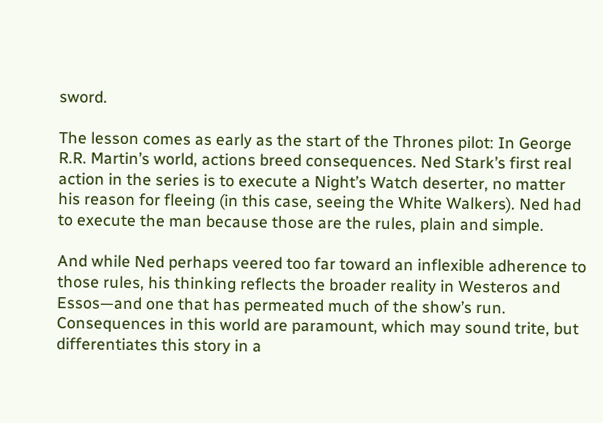sword.

The lesson comes as early as the start of the Thrones pilot: In George R.R. Martin’s world, actions breed consequences. Ned Stark’s first real action in the series is to execute a Night’s Watch deserter, no matter his reason for fleeing (in this case, seeing the White Walkers). Ned had to execute the man because those are the rules, plain and simple.

And while Ned perhaps veered too far toward an inflexible adherence to those rules, his thinking reflects the broader reality in Westeros and Essos—and one that has permeated much of the show’s run. Consequences in this world are paramount, which may sound trite, but differentiates this story in a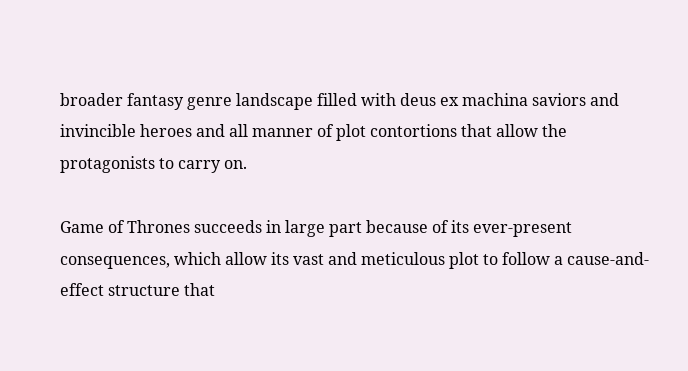broader fantasy genre landscape filled with deus ex machina saviors and invincible heroes and all manner of plot contortions that allow the protagonists to carry on.

Game of Thrones succeeds in large part because of its ever-present consequences, which allow its vast and meticulous plot to follow a cause-and-effect structure that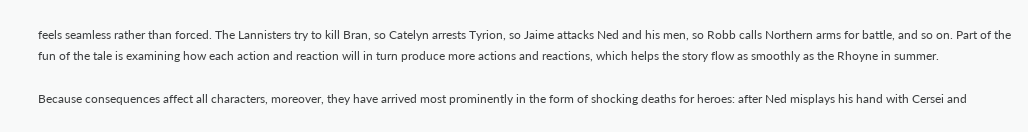feels seamless rather than forced. The Lannisters try to kill Bran, so Catelyn arrests Tyrion, so Jaime attacks Ned and his men, so Robb calls Northern arms for battle, and so on. Part of the fun of the tale is examining how each action and reaction will in turn produce more actions and reactions, which helps the story flow as smoothly as the Rhoyne in summer.

Because consequences affect all characters, moreover, they have arrived most prominently in the form of shocking deaths for heroes: after Ned misplays his hand with Cersei and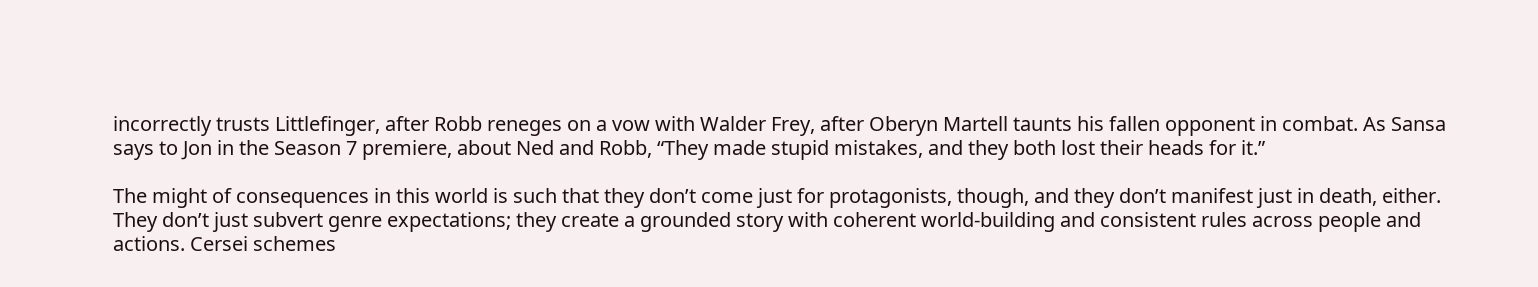incorrectly trusts Littlefinger, after Robb reneges on a vow with Walder Frey, after Oberyn Martell taunts his fallen opponent in combat. As Sansa says to Jon in the Season 7 premiere, about Ned and Robb, “They made stupid mistakes, and they both lost their heads for it.”

The might of consequences in this world is such that they don’t come just for protagonists, though, and they don’t manifest just in death, either. They don’t just subvert genre expectations; they create a grounded story with coherent world-building and consistent rules across people and actions. Cersei schemes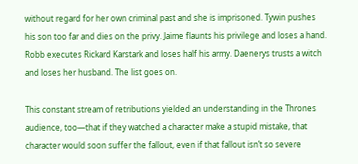without regard for her own criminal past and she is imprisoned. Tywin pushes his son too far and dies on the privy. Jaime flaunts his privilege and loses a hand. Robb executes Rickard Karstark and loses half his army. Daenerys trusts a witch and loses her husband. The list goes on.

This constant stream of retributions yielded an understanding in the Thrones audience, too—that if they watched a character make a stupid mistake, that character would soon suffer the fallout, even if that fallout isn’t so severe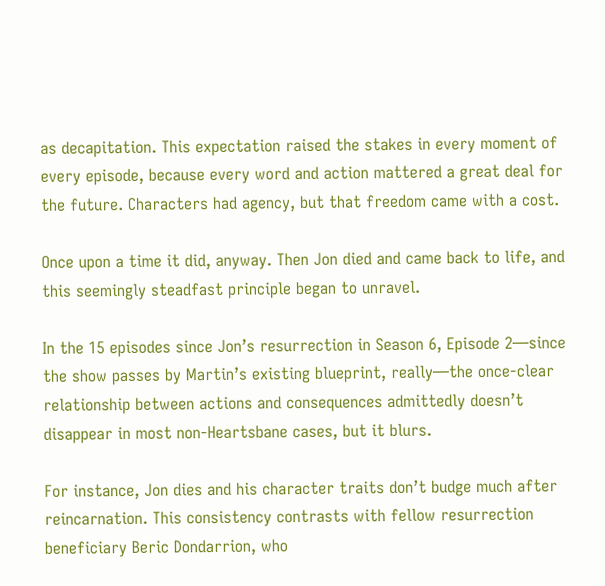as decapitation. This expectation raised the stakes in every moment of every episode, because every word and action mattered a great deal for the future. Characters had agency, but that freedom came with a cost.

Once upon a time it did, anyway. Then Jon died and came back to life, and this seemingly steadfast principle began to unravel.

In the 15 episodes since Jon’s resurrection in Season 6, Episode 2—since the show passes by Martin’s existing blueprint, really—the once-clear relationship between actions and consequences admittedly doesn’t disappear in most non-Heartsbane cases, but it blurs.

For instance, Jon dies and his character traits don’t budge much after reincarnation. This consistency contrasts with fellow resurrection beneficiary Beric Dondarrion, who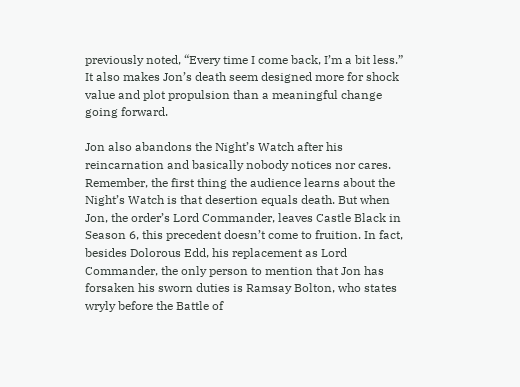previously noted, “Every time I come back, I’m a bit less.” It also makes Jon’s death seem designed more for shock value and plot propulsion than a meaningful change going forward.

Jon also abandons the Night’s Watch after his reincarnation and basically nobody notices nor cares. Remember, the first thing the audience learns about the Night’s Watch is that desertion equals death. But when Jon, the order’s Lord Commander, leaves Castle Black in Season 6, this precedent doesn’t come to fruition. In fact, besides Dolorous Edd, his replacement as Lord Commander, the only person to mention that Jon has forsaken his sworn duties is Ramsay Bolton, who states wryly before the Battle of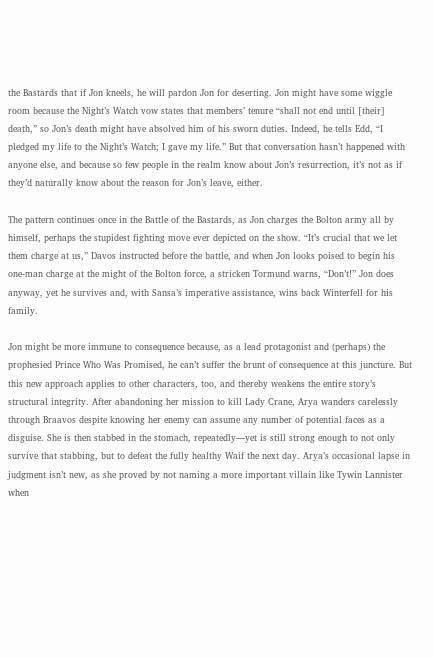the Bastards that if Jon kneels, he will pardon Jon for deserting. Jon might have some wiggle room because the Night’s Watch vow states that members’ tenure “shall not end until [their] death,” so Jon’s death might have absolved him of his sworn duties. Indeed, he tells Edd, “I pledged my life to the Night’s Watch; I gave my life.” But that conversation hasn’t happened with anyone else, and because so few people in the realm know about Jon’s resurrection, it’s not as if they’d naturally know about the reason for Jon’s leave, either.

The pattern continues once in the Battle of the Bastards, as Jon charges the Bolton army all by himself, perhaps the stupidest fighting move ever depicted on the show. “It’s crucial that we let them charge at us,” Davos instructed before the battle, and when Jon looks poised to begin his one-man charge at the might of the Bolton force, a stricken Tormund warns, “Don’t!” Jon does anyway, yet he survives and, with Sansa’s imperative assistance, wins back Winterfell for his family.

Jon might be more immune to consequence because, as a lead protagonist and (perhaps) the prophesied Prince Who Was Promised, he can’t suffer the brunt of consequence at this juncture. But this new approach applies to other characters, too, and thereby weakens the entire story’s structural integrity. After abandoning her mission to kill Lady Crane, Arya wanders carelessly through Braavos despite knowing her enemy can assume any number of potential faces as a disguise. She is then stabbed in the stomach, repeatedly—yet is still strong enough to not only survive that stabbing, but to defeat the fully healthy Waif the next day. Arya’s occasional lapse in judgment isn’t new, as she proved by not naming a more important villain like Tywin Lannister when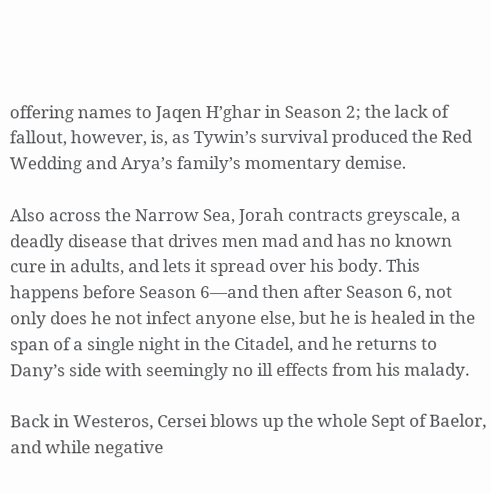offering names to Jaqen H’ghar in Season 2; the lack of fallout, however, is, as Tywin’s survival produced the Red Wedding and Arya’s family’s momentary demise.

Also across the Narrow Sea, Jorah contracts greyscale, a deadly disease that drives men mad and has no known cure in adults, and lets it spread over his body. This happens before Season 6—and then after Season 6, not only does he not infect anyone else, but he is healed in the span of a single night in the Citadel, and he returns to Dany’s side with seemingly no ill effects from his malady.

Back in Westeros, Cersei blows up the whole Sept of Baelor, and while negative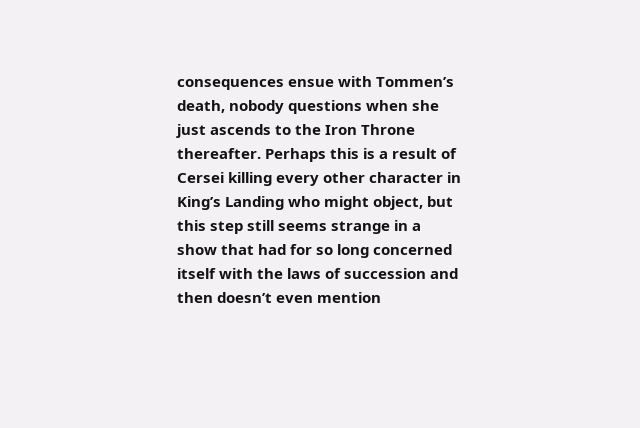consequences ensue with Tommen’s death, nobody questions when she just ascends to the Iron Throne thereafter. Perhaps this is a result of Cersei killing every other character in King’s Landing who might object, but this step still seems strange in a show that had for so long concerned itself with the laws of succession and then doesn’t even mention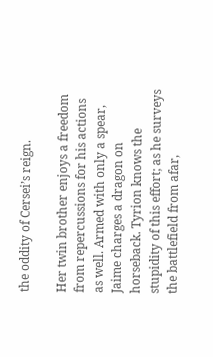the oddity of Cersei’s reign.

Her twin brother enjoys a freedom from repercussions for his actions as well. Armed with only a spear, Jaime charges a dragon on horseback. Tyrion knows the stupidity of this effort; as he surveys the battlefield from afar,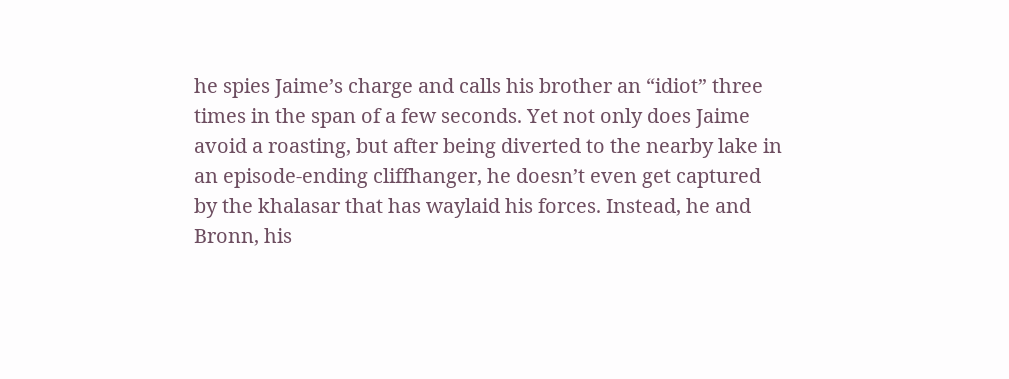he spies Jaime’s charge and calls his brother an “idiot” three times in the span of a few seconds. Yet not only does Jaime avoid a roasting, but after being diverted to the nearby lake in an episode-ending cliffhanger, he doesn’t even get captured by the khalasar that has waylaid his forces. Instead, he and Bronn, his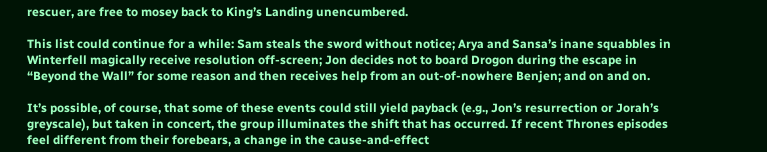rescuer, are free to mosey back to King’s Landing unencumbered.

This list could continue for a while: Sam steals the sword without notice; Arya and Sansa’s inane squabbles in Winterfell magically receive resolution off-screen; Jon decides not to board Drogon during the escape in “Beyond the Wall” for some reason and then receives help from an out-of-nowhere Benjen; and on and on.

It’s possible, of course, that some of these events could still yield payback (e.g., Jon’s resurrection or Jorah’s greyscale), but taken in concert, the group illuminates the shift that has occurred. If recent Thrones episodes feel different from their forebears, a change in the cause-and-effect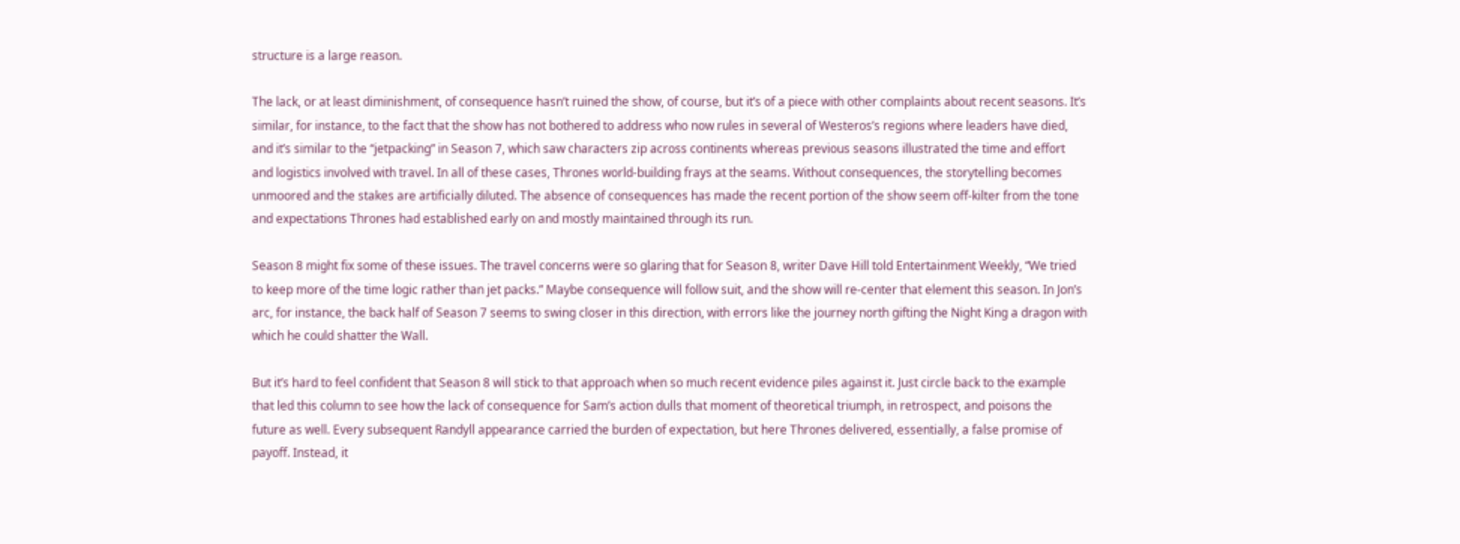structure is a large reason.

The lack, or at least diminishment, of consequence hasn’t ruined the show, of course, but it’s of a piece with other complaints about recent seasons. It’s similar, for instance, to the fact that the show has not bothered to address who now rules in several of Westeros’s regions where leaders have died, and it’s similar to the “jetpacking” in Season 7, which saw characters zip across continents whereas previous seasons illustrated the time and effort and logistics involved with travel. In all of these cases, Thrones world-building frays at the seams. Without consequences, the storytelling becomes unmoored and the stakes are artificially diluted. The absence of consequences has made the recent portion of the show seem off-kilter from the tone and expectations Thrones had established early on and mostly maintained through its run.

Season 8 might fix some of these issues. The travel concerns were so glaring that for Season 8, writer Dave Hill told Entertainment Weekly, “We tried to keep more of the time logic rather than jet packs.” Maybe consequence will follow suit, and the show will re-center that element this season. In Jon’s arc, for instance, the back half of Season 7 seems to swing closer in this direction, with errors like the journey north gifting the Night King a dragon with which he could shatter the Wall.

But it’s hard to feel confident that Season 8 will stick to that approach when so much recent evidence piles against it. Just circle back to the example that led this column to see how the lack of consequence for Sam’s action dulls that moment of theoretical triumph, in retrospect, and poisons the future as well. Every subsequent Randyll appearance carried the burden of expectation, but here Thrones delivered, essentially, a false promise of payoff. Instead, it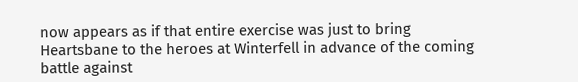now appears as if that entire exercise was just to bring Heartsbane to the heroes at Winterfell in advance of the coming battle against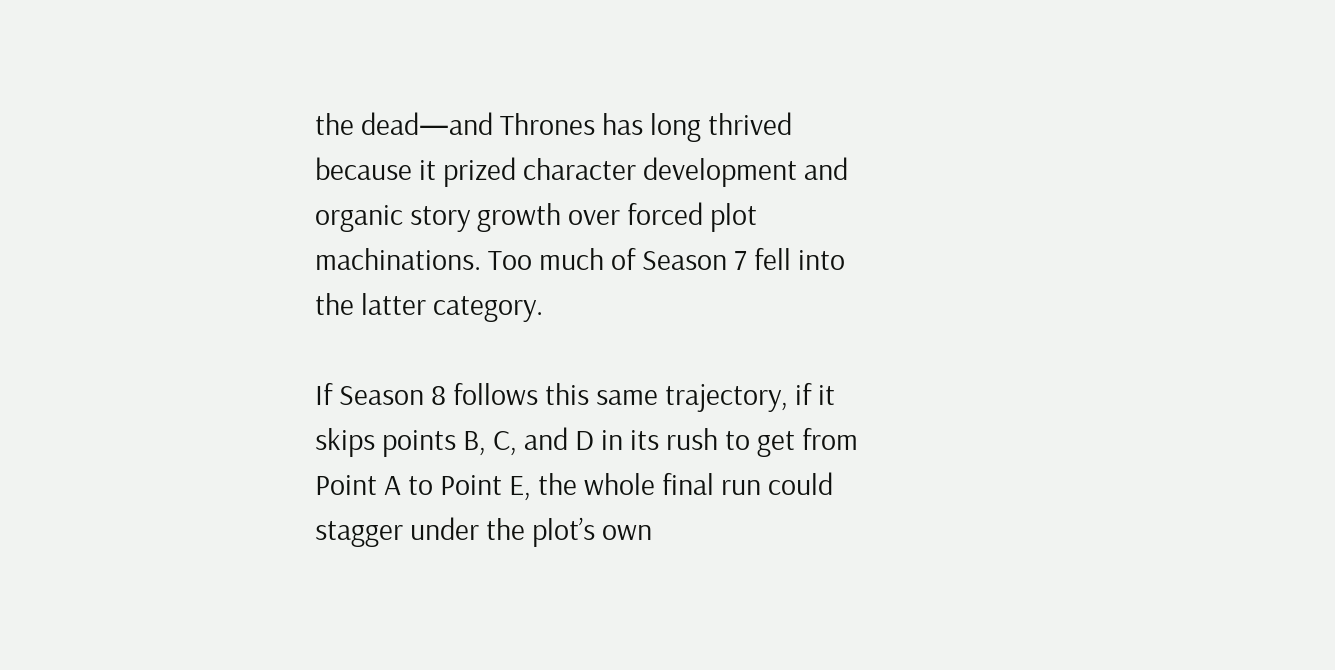the dead—and Thrones has long thrived because it prized character development and organic story growth over forced plot machinations. Too much of Season 7 fell into the latter category.

If Season 8 follows this same trajectory, if it skips points B, C, and D in its rush to get from Point A to Point E, the whole final run could stagger under the plot’s own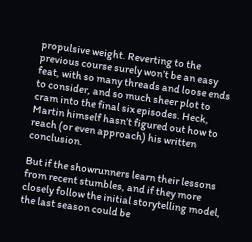propulsive weight. Reverting to the previous course surely won’t be an easy feat, with so many threads and loose ends to consider, and so much sheer plot to cram into the final six episodes. Heck, Martin himself hasn’t figured out how to reach (or even approach) his written conclusion.

But if the showrunners learn their lessons from recent stumbles, and if they more closely follow the initial storytelling model, the last season could be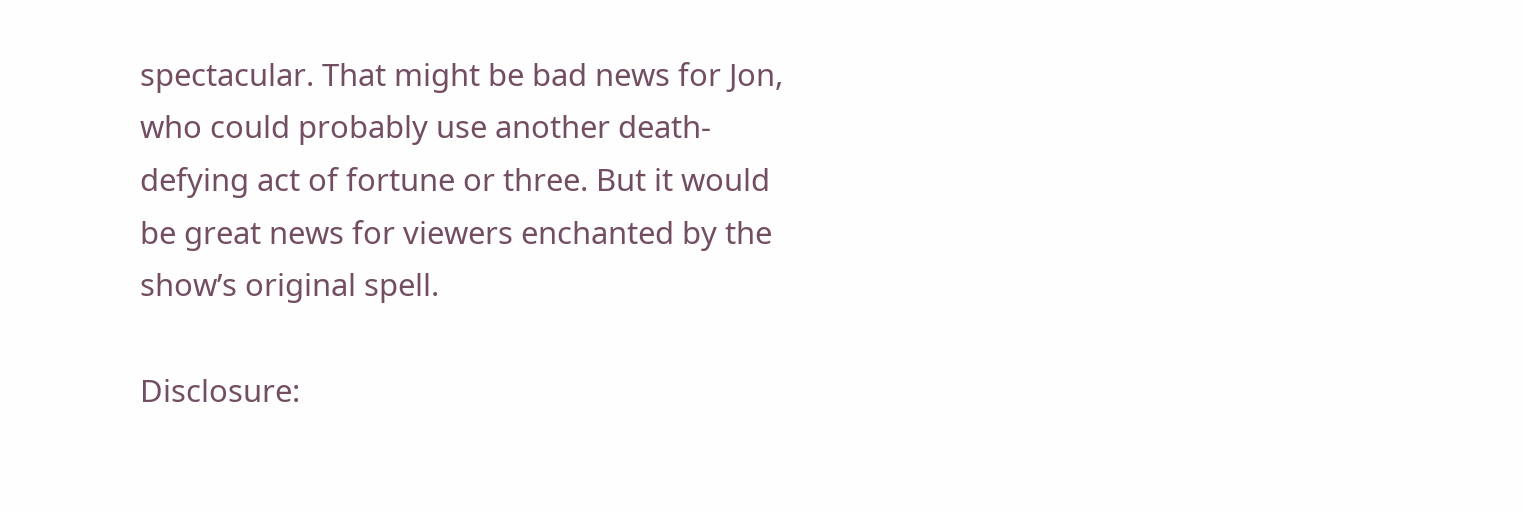spectacular. That might be bad news for Jon, who could probably use another death-defying act of fortune or three. But it would be great news for viewers enchanted by the show’s original spell.

Disclosure: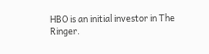HBO is an initial investor in The Ringer.